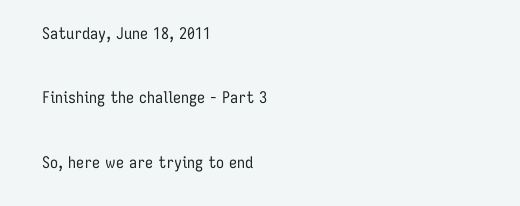Saturday, June 18, 2011

Finishing the challenge - Part 3

So, here we are trying to end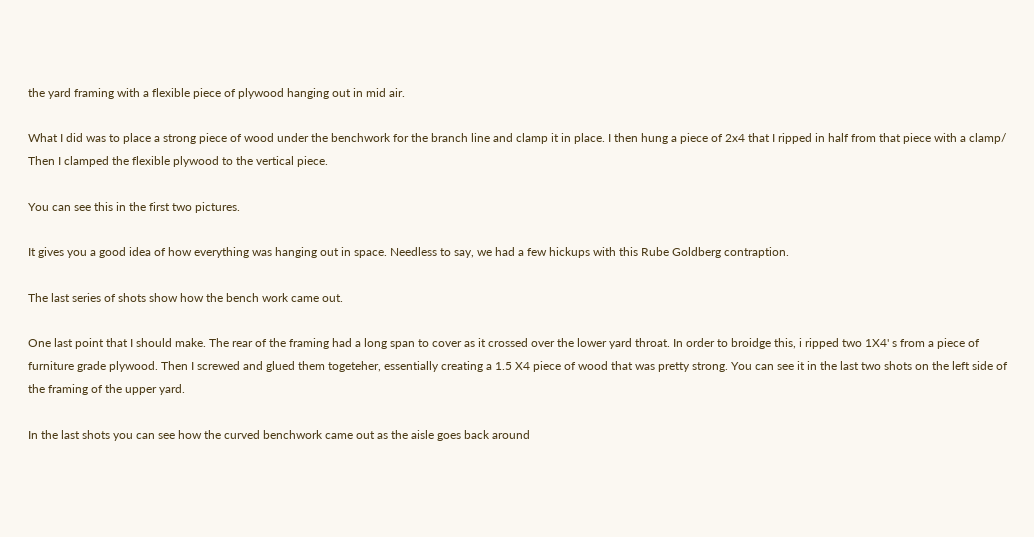the yard framing with a flexible piece of plywood hanging out in mid air.

What I did was to place a strong piece of wood under the benchwork for the branch line and clamp it in place. I then hung a piece of 2x4 that I ripped in half from that piece with a clamp/ Then I clamped the flexible plywood to the vertical piece.

You can see this in the first two pictures.

It gives you a good idea of how everything was hanging out in space. Needless to say, we had a few hickups with this Rube Goldberg contraption.

The last series of shots show how the bench work came out.

One last point that I should make. The rear of the framing had a long span to cover as it crossed over the lower yard throat. In order to broidge this, i ripped two 1X4' s from a piece of furniture grade plywood. Then I screwed and glued them togeteher, essentially creating a 1.5 X4 piece of wood that was pretty strong. You can see it in the last two shots on the left side of the framing of the upper yard.

In the last shots you can see how the curved benchwork came out as the aisle goes back around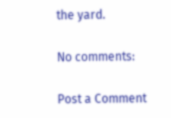the yard.

No comments:

Post a Comment